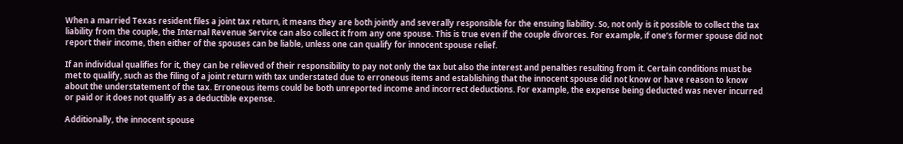When a married Texas resident files a joint tax return, it means they are both jointly and severally responsible for the ensuing liability. So, not only is it possible to collect the tax liability from the couple, the Internal Revenue Service can also collect it from any one spouse. This is true even if the couple divorces. For example, if one’s former spouse did not report their income, then either of the spouses can be liable, unless one can qualify for innocent spouse relief.

If an individual qualifies for it, they can be relieved of their responsibility to pay not only the tax but also the interest and penalties resulting from it. Certain conditions must be met to qualify, such as the filing of a joint return with tax understated due to erroneous items and establishing that the innocent spouse did not know or have reason to know about the understatement of the tax. Erroneous items could be both unreported income and incorrect deductions. For example, the expense being deducted was never incurred or paid or it does not qualify as a deductible expense.

Additionally, the innocent spouse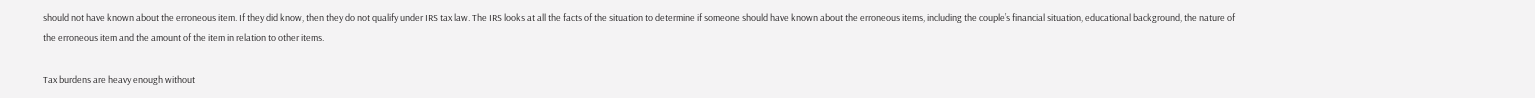should not have known about the erroneous item. If they did know, then they do not qualify under IRS tax law. The IRS looks at all the facts of the situation to determine if someone should have known about the erroneous items, including the couple’s financial situation, educational background, the nature of the erroneous item and the amount of the item in relation to other items.

Tax burdens are heavy enough without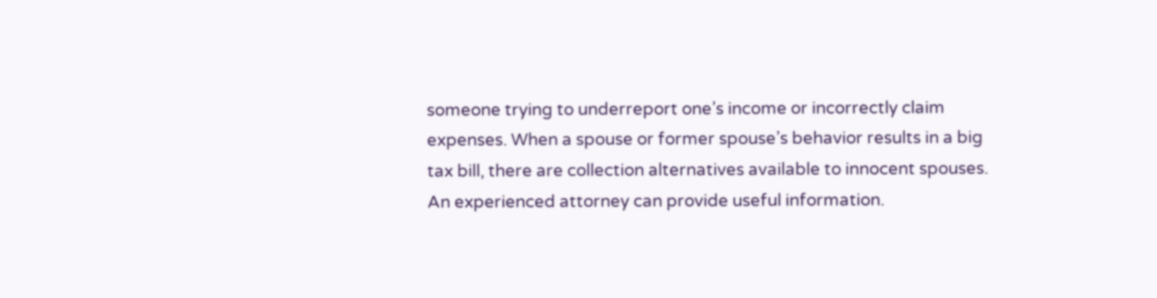someone trying to underreport one’s income or incorrectly claim expenses. When a spouse or former spouse’s behavior results in a big tax bill, there are collection alternatives available to innocent spouses. An experienced attorney can provide useful information.